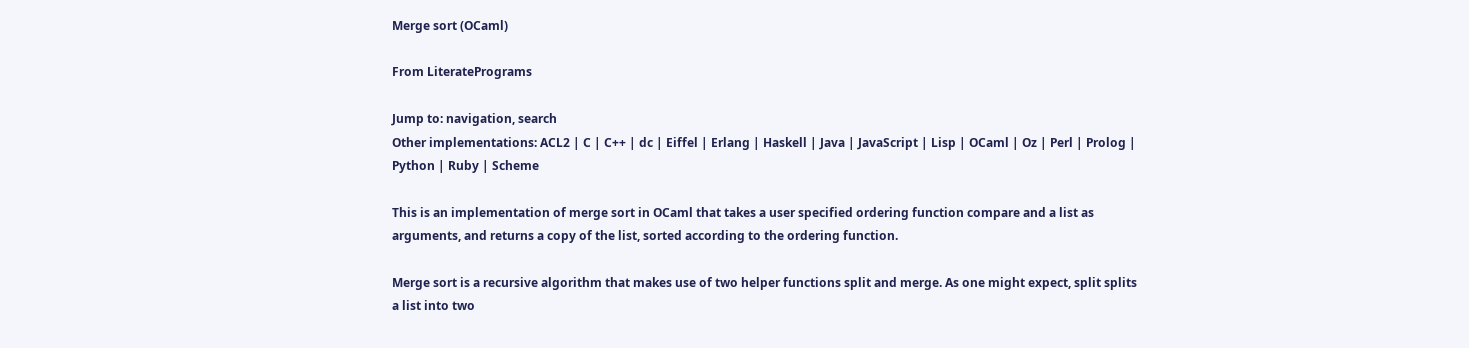Merge sort (OCaml)

From LiteratePrograms

Jump to: navigation, search
Other implementations: ACL2 | C | C++ | dc | Eiffel | Erlang | Haskell | Java | JavaScript | Lisp | OCaml | Oz | Perl | Prolog | Python | Ruby | Scheme

This is an implementation of merge sort in OCaml that takes a user specified ordering function compare and a list as arguments, and returns a copy of the list, sorted according to the ordering function.

Merge sort is a recursive algorithm that makes use of two helper functions split and merge. As one might expect, split splits a list into two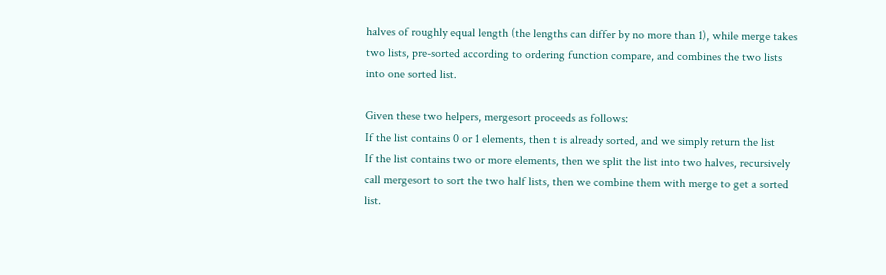halves of roughly equal length (the lengths can differ by no more than 1), while merge takes two lists, pre-sorted according to ordering function compare, and combines the two lists into one sorted list.

Given these two helpers, mergesort proceeds as follows:
If the list contains 0 or 1 elements, then t is already sorted, and we simply return the list
If the list contains two or more elements, then we split the list into two halves, recursively call mergesort to sort the two half lists, then we combine them with merge to get a sorted list.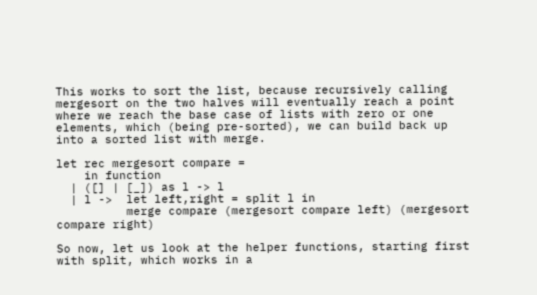This works to sort the list, because recursively calling mergesort on the two halves will eventually reach a point where we reach the base case of lists with zero or one elements, which (being pre-sorted), we can build back up into a sorted list with merge.

let rec mergesort compare =
    in function
  | ([] | [_]) as l -> l
  | l ->  let left,right = split l in
          merge compare (mergesort compare left) (mergesort compare right)

So now, let us look at the helper functions, starting first with split, which works in a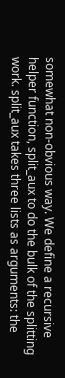somewhat non-obvious way. We define a recursive helper function, split_aux to do the bulk of the splitting work. split_aux takes three lists as arguments: the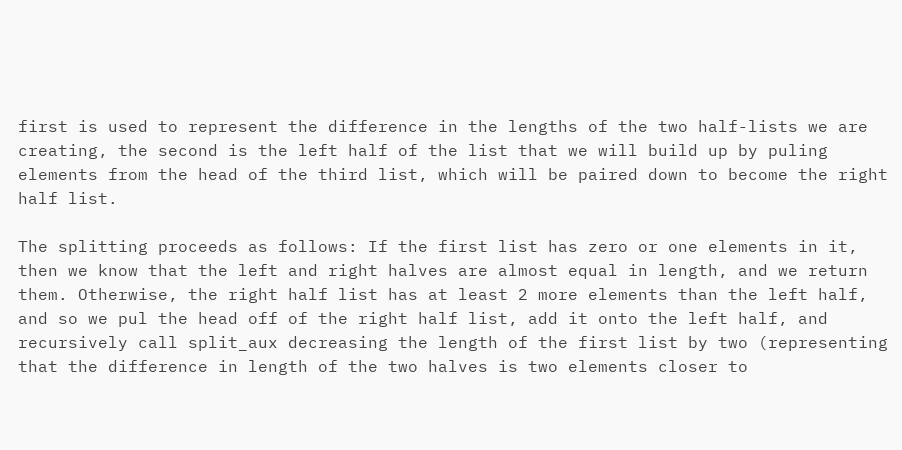first is used to represent the difference in the lengths of the two half-lists we are creating, the second is the left half of the list that we will build up by puling elements from the head of the third list, which will be paired down to become the right half list.

The splitting proceeds as follows: If the first list has zero or one elements in it, then we know that the left and right halves are almost equal in length, and we return them. Otherwise, the right half list has at least 2 more elements than the left half, and so we pul the head off of the right half list, add it onto the left half, and recursively call split_aux decreasing the length of the first list by two (representing that the difference in length of the two halves is two elements closer to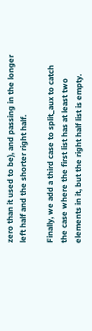zero than it used to be), and passing in the longer left half and the shorter right half.

Finally, we add a third case to split_aux to catch the case where the first list has at least two elements in it, but the right half list is empty.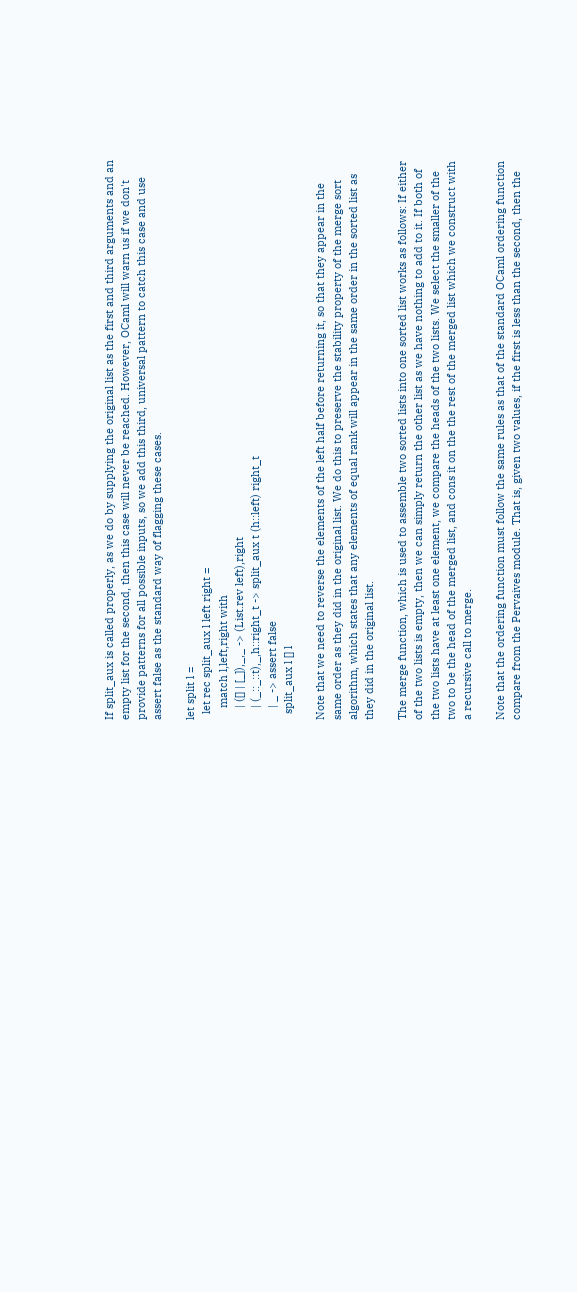If split_aux is called properly, as we do by supplying the original list as the first and third arguments and an empty list for the second, then this case will never be reached. However, OCaml will warn us if we don't provide patterns for all possible inputs, so we add this third, universal pattern to catch this case and use assert false as the standard way of flagging these cases.

let split l =
  let rec split_aux l left right =
    match l,left,right with
    | ([] | [_]),_,_ -> (List.rev left),right
    | (_::_::t),_,h::right_t -> split_aux t (h::left) right_t
    | _ -> assert false
  split_aux l [] l

Note that we need to reverse the elements of the left half before returning it, so that they appear in the same order as they did in the original list. We do this to preserve the stability property of the merge sort algorithm, which states that any elements of equal rank will appear in the same order in the sorted list as they did in the original list.

The merge function, which is used to assemble two sorted lists into one sorted list works as follows: If either of the two lists is empty, then we can simply return the other list as we have nothing to add to it. If both of the two lists have at least one element, we compare the heads of the two lists. We select the smaller of the two to be the head of the merged list, and cons it on the the rest of the merged list which we construct with a recursive call to merge.

Note that the ordering function must follow the same rules as that of the standard OCaml ordering function compare from the Pervaives module. That is, given two values, if the first is less than the second, then the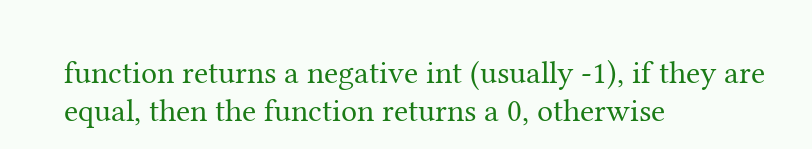function returns a negative int (usually -1), if they are equal, then the function returns a 0, otherwise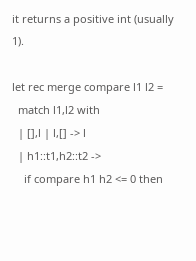it returns a positive int (usually 1).

let rec merge compare l1 l2 =
  match l1,l2 with
  | [],l | l,[] -> l
  | h1::t1,h2::t2 ->
    if compare h1 h2 <= 0 then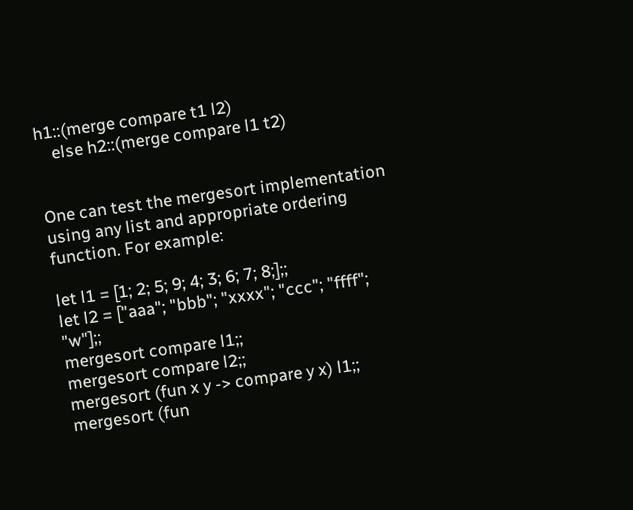h1::(merge compare t1 l2)
    else h2::(merge compare l1 t2)


One can test the mergesort implementation using any list and appropriate ordering function. For example:

let l1 = [1; 2; 5; 9; 4; 3; 6; 7; 8;];;
let l2 = ["aaa"; "bbb"; "xxxx"; "ccc"; "ffff"; "w"];;
mergesort compare l1;;
mergesort compare l2;;
mergesort (fun x y -> compare y x) l1;;
mergesort (fun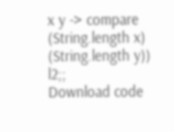x y -> compare (String.length x) (String.length y)) l2;;
Download code